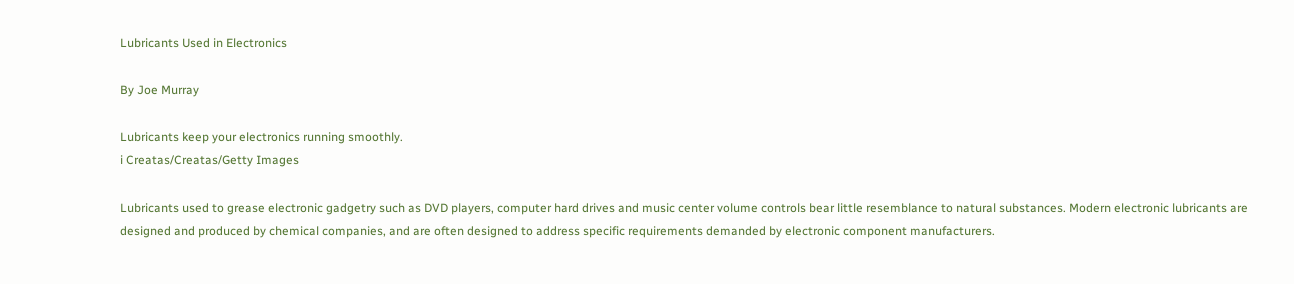Lubricants Used in Electronics

By Joe Murray

Lubricants keep your electronics running smoothly.
i Creatas/Creatas/Getty Images

Lubricants used to grease electronic gadgetry such as DVD players, computer hard drives and music center volume controls bear little resemblance to natural substances. Modern electronic lubricants are designed and produced by chemical companies, and are often designed to address specific requirements demanded by electronic component manufacturers.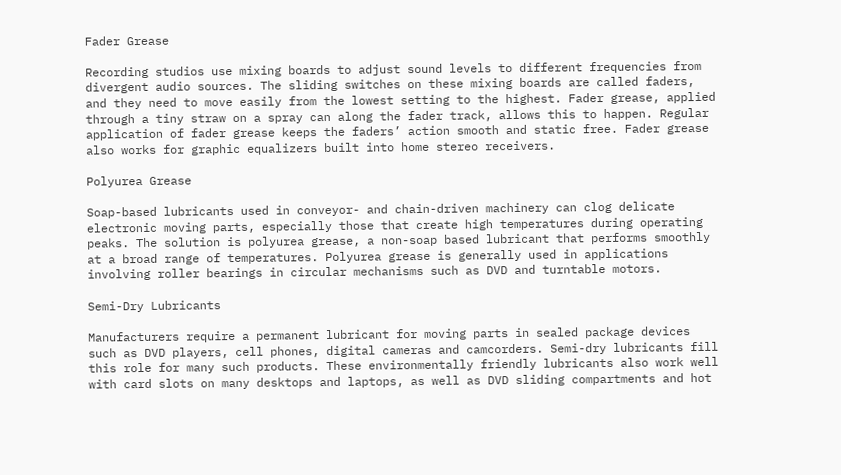Fader Grease

Recording studios use mixing boards to adjust sound levels to different frequencies from divergent audio sources. The sliding switches on these mixing boards are called faders, and they need to move easily from the lowest setting to the highest. Fader grease, applied through a tiny straw on a spray can along the fader track, allows this to happen. Regular application of fader grease keeps the faders’ action smooth and static free. Fader grease also works for graphic equalizers built into home stereo receivers.

Polyurea Grease

Soap-based lubricants used in conveyor- and chain-driven machinery can clog delicate electronic moving parts, especially those that create high temperatures during operating peaks. The solution is polyurea grease, a non-soap based lubricant that performs smoothly at a broad range of temperatures. Polyurea grease is generally used in applications involving roller bearings in circular mechanisms such as DVD and turntable motors.

Semi-Dry Lubricants

Manufacturers require a permanent lubricant for moving parts in sealed package devices such as DVD players, cell phones, digital cameras and camcorders. Semi-dry lubricants fill this role for many such products. These environmentally friendly lubricants also work well with card slots on many desktops and laptops, as well as DVD sliding compartments and hot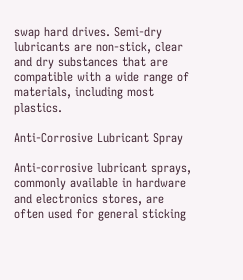swap hard drives. Semi-dry lubricants are non-stick, clear and dry substances that are compatible with a wide range of materials, including most plastics.

Anti-Corrosive Lubricant Spray

Anti-corrosive lubricant sprays, commonly available in hardware and electronics stores, are often used for general sticking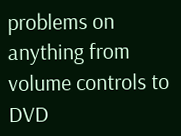problems on anything from volume controls to DVD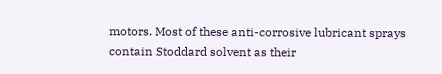motors. Most of these anti-corrosive lubricant sprays contain Stoddard solvent as their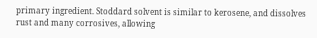primary ingredient. Stoddard solvent is similar to kerosene, and dissolves rust and many corrosives, allowing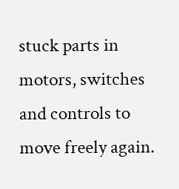stuck parts in motors, switches and controls to move freely again.